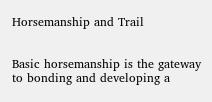Horsemanship and Trail


Basic horsemanship is the gateway to bonding and developing a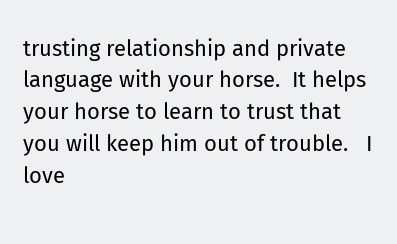trusting relationship and private language with your horse.  It helps your horse to learn to trust that you will keep him out of trouble.   I love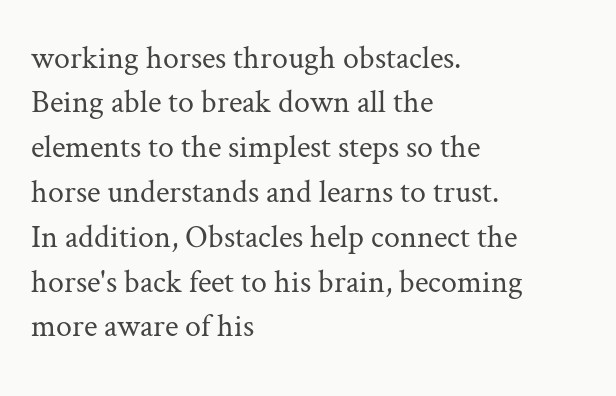working horses through obstacles.  Being able to break down all the elements to the simplest steps so the horse understands and learns to trust.  In addition, Obstacles help connect the horse's back feet to his brain, becoming more aware of his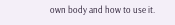own body and how to use it.